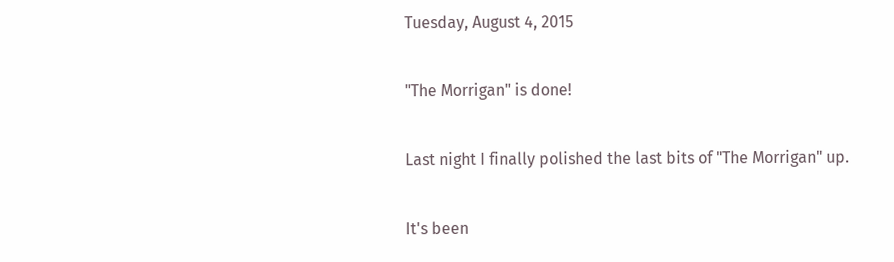Tuesday, August 4, 2015

"The Morrigan" is done!

Last night I finally polished the last bits of "The Morrigan" up.

It's been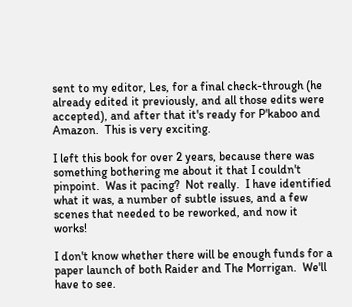sent to my editor, Les, for a final check-through (he already edited it previously, and all those edits were accepted), and after that it's ready for P'kaboo and Amazon.  This is very exciting.

I left this book for over 2 years, because there was something bothering me about it that I couldn't pinpoint.  Was it pacing?  Not really.  I have identified what it was, a number of subtle issues, and a few scenes that needed to be reworked, and now it works!

I don't know whether there will be enough funds for a paper launch of both Raider and The Morrigan.  We'll have to see.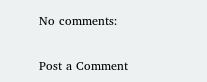No comments:

Post a Comment